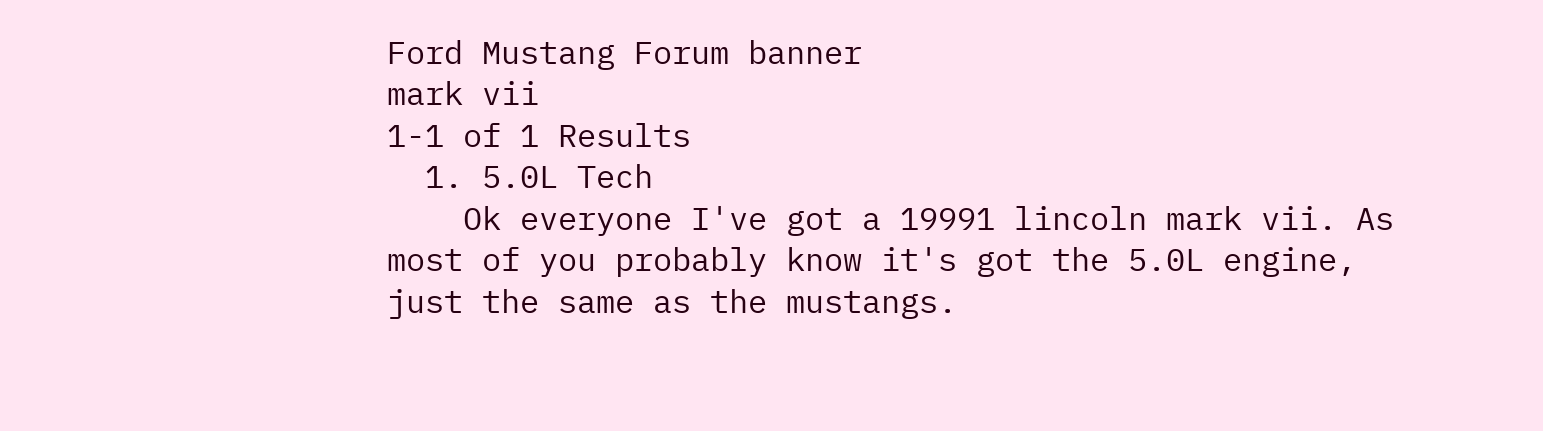Ford Mustang Forum banner
mark vii
1-1 of 1 Results
  1. 5.0L Tech
    Ok everyone I've got a 19991 lincoln mark vii. As most of you probably know it's got the 5.0L engine, just the same as the mustangs.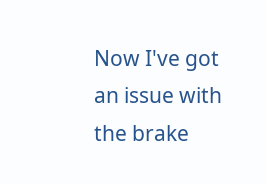Now I've got an issue with the brake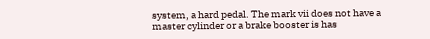system, a hard pedal. The mark vii does not have a master cylinder or a brake booster is has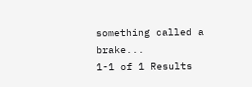something called a brake...
1-1 of 1 Results